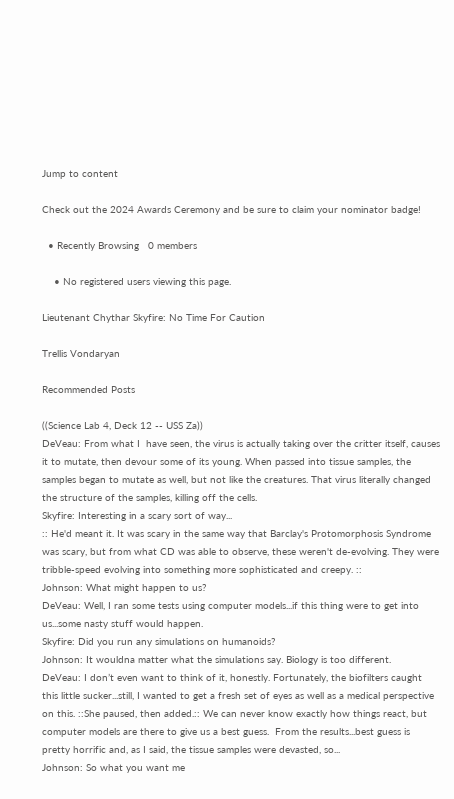Jump to content

Check out the 2024 Awards Ceremony and be sure to claim your nominator badge!

  • Recently Browsing   0 members

    • No registered users viewing this page.

Lieutenant Chythar Skyfire: No Time For Caution

Trellis Vondaryan

Recommended Posts

((Science Lab 4, Deck 12 -- USS Za))
DeVeau: From what I  have seen, the virus is actually taking over the critter itself, causes it to mutate, then devour some of its young. When passed into tissue samples, the samples began to mutate as well, but not like the creatures. That virus literally changed the structure of the samples, killing off the cells.
Skyfire: Interesting in a scary sort of way...
:: He'd meant it. It was scary in the same way that Barclay's Protomorphosis Syndrome was scary, but from what CD was able to observe, these weren't de-evolving. They were tribble-speed evolving into something more sophisticated and creepy. ::
Johnson: What might happen to us?
DeVeau: Well, I ran some tests using computer models...if this thing were to get into us...some nasty stuff would happen.
Skyfire: Did you run any simulations on humanoids?
Johnson: It wouldna matter what the simulations say. Biology is too different.
DeVeau: I don’t even want to think of it, honestly. Fortunately, the biofilters caught this little sucker...still, I wanted to get a fresh set of eyes as well as a medical perspective on this. ::She paused, then added.:: We can never know exactly how things react, but computer models are there to give us a best guess.  From the results...best guess is pretty horrific and, as I said, the tissue samples were devasted, so...
Johnson: So what you want me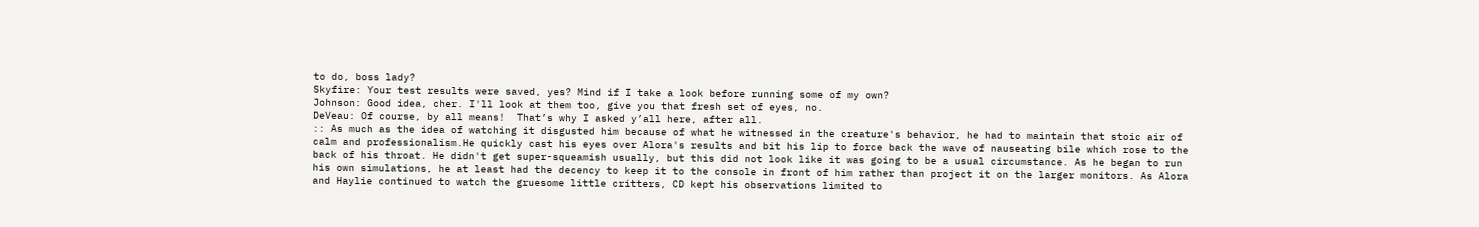to do, boss lady?
Skyfire: Your test results were saved, yes? Mind if I take a look before running some of my own?
Johnson: Good idea, cher. I'll look at them too, give you that fresh set of eyes, no.
DeVeau: Of course, by all means!  That’s why I asked y’all here, after all.
:: As much as the idea of watching it disgusted him because of what he witnessed in the creature's behavior, he had to maintain that stoic air of calm and professionalism.He quickly cast his eyes over Alora's results and bit his lip to force back the wave of nauseating bile which rose to the back of his throat. He didn't get super-squeamish usually, but this did not look like it was going to be a usual circumstance. As he began to run his own simulations, he at least had the decency to keep it to the console in front of him rather than project it on the larger monitors. As Alora and Haylie continued to watch the gruesome little critters, CD kept his observations limited to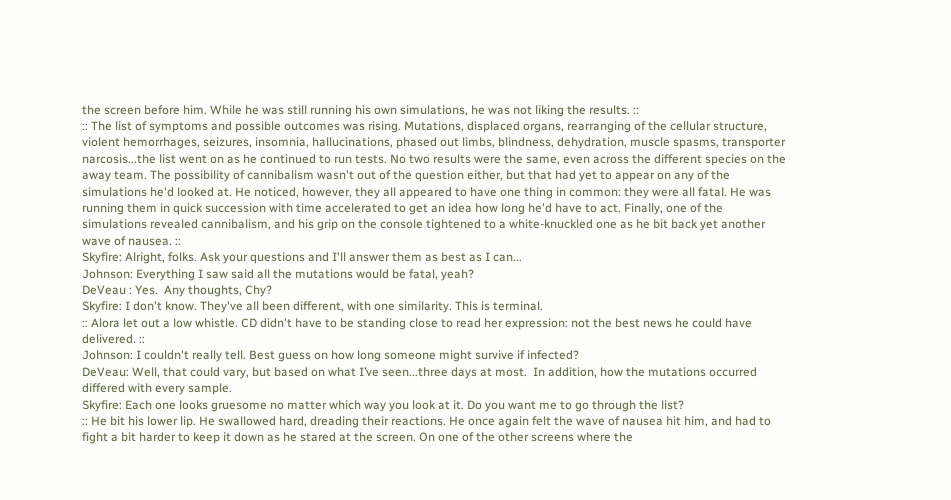the screen before him. While he was still running his own simulations, he was not liking the results. ::
:: The list of symptoms and possible outcomes was rising. Mutations, displaced organs, rearranging of the cellular structure, violent hemorrhages, seizures, insomnia, hallucinations, phased out limbs, blindness, dehydration, muscle spasms, transporter narcosis...the list went on as he continued to run tests. No two results were the same, even across the different species on the away team. The possibility of cannibalism wasn't out of the question either, but that had yet to appear on any of the simulations he'd looked at. He noticed, however, they all appeared to have one thing in common: they were all fatal. He was running them in quick succession with time accelerated to get an idea how long he'd have to act. Finally, one of the simulations revealed cannibalism, and his grip on the console tightened to a white-knuckled one as he bit back yet another wave of nausea. ::
Skyfire: Alright, folks. Ask your questions and I'll answer them as best as I can...
Johnson: Everything I saw said all the mutations would be fatal, yeah?
DeVeau : Yes.  Any thoughts, Chy?
Skyfire: I don't know. They've all been different, with one similarity. This is terminal.
:: Alora let out a low whistle. CD didn't have to be standing close to read her expression: not the best news he could have delivered. ::
Johnson: I couldn't really tell. Best guess on how long someone might survive if infected?
DeVeau: Well, that could vary, but based on what I’ve seen...three days at most.  In addition, how the mutations occurred differed with every sample.
Skyfire: Each one looks gruesome no matter which way you look at it. Do you want me to go through the list?
:: He bit his lower lip. He swallowed hard, dreading their reactions. He once again felt the wave of nausea hit him, and had to fight a bit harder to keep it down as he stared at the screen. On one of the other screens where the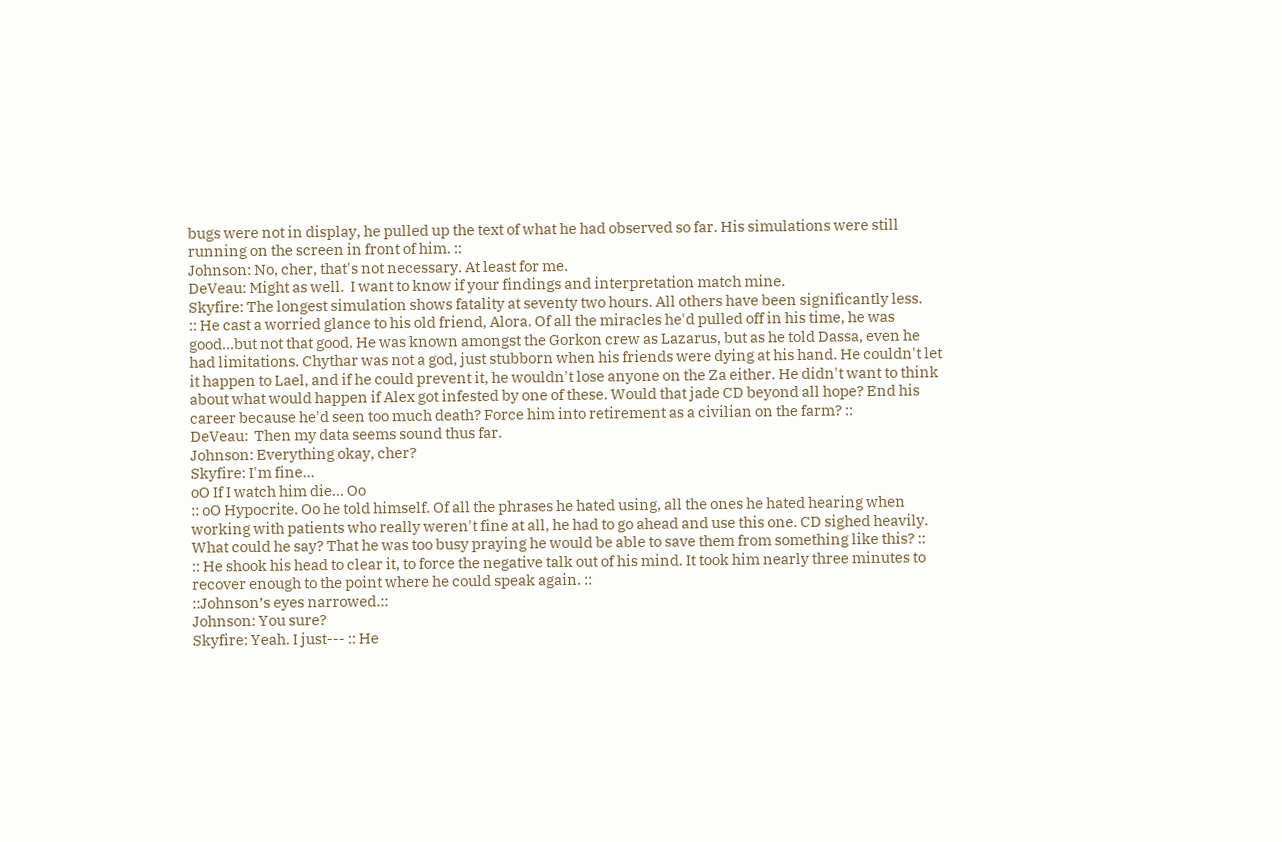bugs were not in display, he pulled up the text of what he had observed so far. His simulations were still running on the screen in front of him. ::
Johnson: No, cher, that's not necessary. At least for me.
DeVeau: Might as well.  I want to know if your findings and interpretation match mine.
Skyfire: The longest simulation shows fatality at seventy two hours. All others have been significantly less.
:: He cast a worried glance to his old friend, Alora. Of all the miracles he'd pulled off in his time, he was good...but not that good. He was known amongst the Gorkon crew as Lazarus, but as he told Dassa, even he had limitations. Chythar was not a god, just stubborn when his friends were dying at his hand. He couldn't let it happen to Lael, and if he could prevent it, he wouldn't lose anyone on the Za either. He didn't want to think about what would happen if Alex got infested by one of these. Would that jade CD beyond all hope? End his career because he'd seen too much death? Force him into retirement as a civilian on the farm? ::
DeVeau:  Then my data seems sound thus far.
Johnson: Everything okay, cher?
Skyfire: I'm fine...
oO If I watch him die... Oo
:: oO Hypocrite. Oo he told himself. Of all the phrases he hated using, all the ones he hated hearing when working with patients who really weren't fine at all, he had to go ahead and use this one. CD sighed heavily. What could he say? That he was too busy praying he would be able to save them from something like this? ::
:: He shook his head to clear it, to force the negative talk out of his mind. It took him nearly three minutes to recover enough to the point where he could speak again. ::
::Johnson’s eyes narrowed.::
Johnson: You sure?
Skyfire: Yeah. I just--- :: He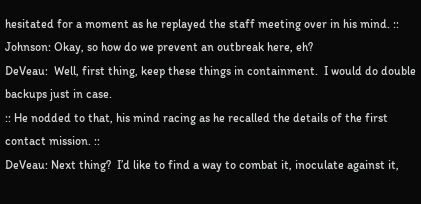hesitated for a moment as he replayed the staff meeting over in his mind. ::
Johnson: Okay, so how do we prevent an outbreak here, eh?
DeVeau:  Well, first thing, keep these things in containment.  I would do double backups just in case.
:: He nodded to that, his mind racing as he recalled the details of the first contact mission. ::
DeVeau: Next thing?  I’d like to find a way to combat it, inoculate against it,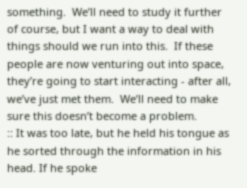something.  We’ll need to study it further of course, but I want a way to deal with things should we run into this.  If these people are now venturing out into space, they’re going to start interacting - after all, we’ve just met them.  We’ll need to make sure this doesn’t become a problem.
:: It was too late, but he held his tongue as he sorted through the information in his head. If he spoke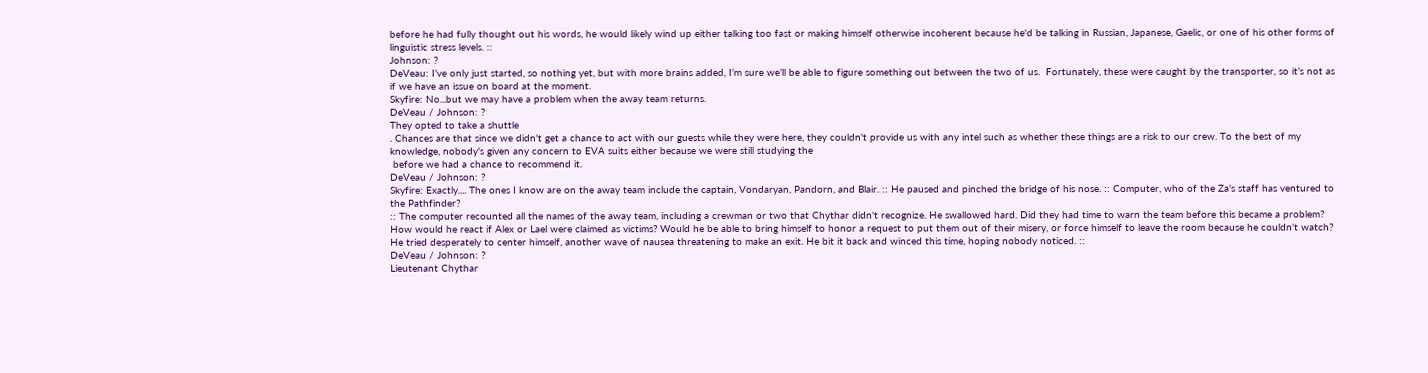before he had fully thought out his words, he would likely wind up either talking too fast or making himself otherwise incoherent because he'd be talking in Russian, Japanese, Gaelic, or one of his other forms of linguistic stress levels. ::
Johnson: ?
DeVeau: I’ve only just started, so nothing yet, but with more brains added, I’m sure we’ll be able to figure something out between the two of us.  Fortunately, these were caught by the transporter, so it’s not as if we have an issue on board at the moment.
Skyfire: No...but we may have a problem when the away team returns.
DeVeau / Johnson: ?
They opted to take a shuttle
. Chances are that since we didn't get a chance to act with our guests while they were here, they couldn't provide us with any intel such as whether these things are a risk to our crew. To the best of my knowledge, nobody's given any concern to EVA suits either because we were still studying the
 before we had a chance to recommend it.
DeVeau / Johnson: ?
Skyfire: Exactly.... The ones I know are on the away team include the captain, Vondaryan, Pandorn, and Blair. :: He paused and pinched the bridge of his nose. :: Computer, who of the Za's staff has ventured to the Pathfinder?
:: The computer recounted all the names of the away team, including a crewman or two that Chythar didn't recognize. He swallowed hard. Did they had time to warn the team before this became a problem? How would he react if Alex or Lael were claimed as victims? Would he be able to bring himself to honor a request to put them out of their misery, or force himself to leave the room because he couldn't watch? He tried desperately to center himself, another wave of nausea threatening to make an exit. He bit it back and winced this time, hoping nobody noticed. ::
DeVeau / Johnson: ?
Lieutenant Chythar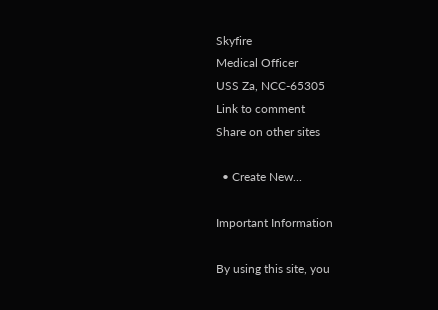Skyfire
Medical Officer
USS Za, NCC-65305
Link to comment
Share on other sites

  • Create New...

Important Information

By using this site, you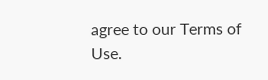agree to our Terms of Use.